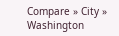Compare » City » Washington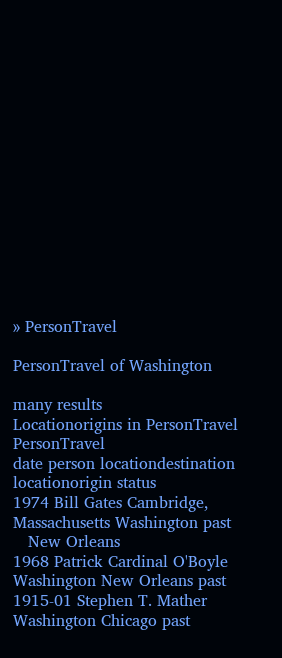» PersonTravel

PersonTravel of Washington

many results
Locationorigins in PersonTravel PersonTravel
date person locationdestination locationorigin status
1974 Bill Gates Cambridge, Massachusetts Washington past
   New Orleans
1968 Patrick Cardinal O'Boyle Washington New Orleans past
1915-01 Stephen T. Mather Washington Chicago past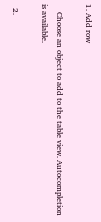1. Add row

    Choose an object to add to the table view. Autocompletion is available.

  2.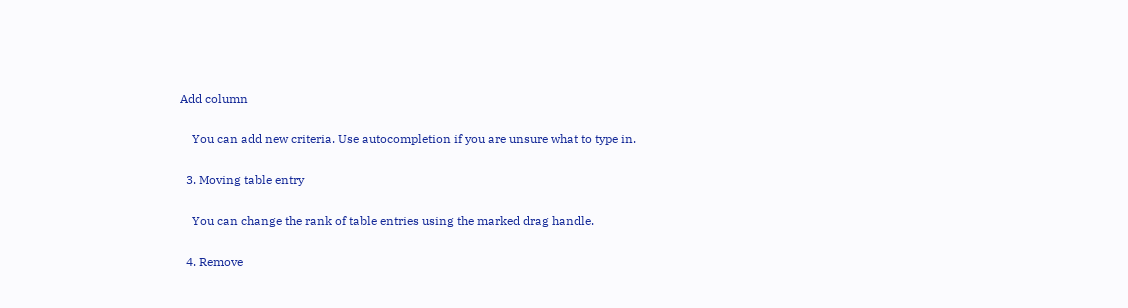Add column

    You can add new criteria. Use autocompletion if you are unsure what to type in.

  3. Moving table entry

    You can change the rank of table entries using the marked drag handle.

  4. Remove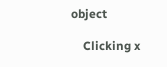object

    Clicking x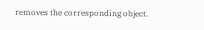removes the corresponding object.